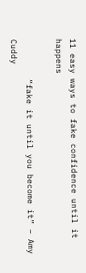11 easy ways to fake confidence until it happens

        “fake it until you become it” – Amy Cuddy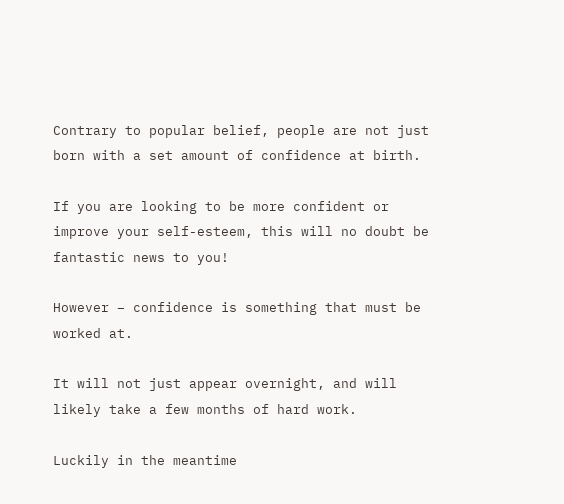Contrary to popular belief, people are not just born with a set amount of confidence at birth.

If you are looking to be more confident or improve your self-esteem, this will no doubt be fantastic news to you!

However – confidence is something that must be worked at.

It will not just appear overnight, and will likely take a few months of hard work.

Luckily in the meantime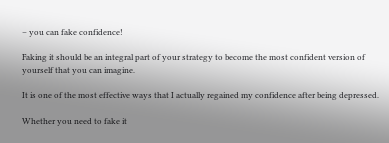– you can fake confidence!

Faking it should be an integral part of your strategy to become the most confident version of yourself that you can imagine.

It is one of the most effective ways that I actually regained my confidence after being depressed.

Whether you need to fake it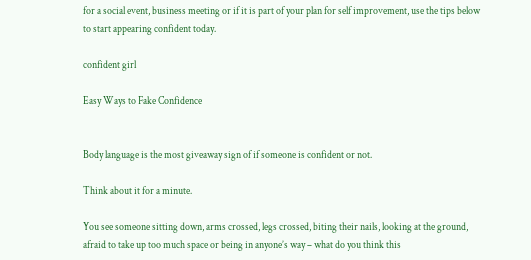for a social event, business meeting or if it is part of your plan for self improvement, use the tips below to start appearing confident today.

confident girl

Easy Ways to Fake Confidence


Body language is the most giveaway sign of if someone is confident or not.

Think about it for a minute.

You see someone sitting down, arms crossed, legs crossed, biting their nails, looking at the ground, afraid to take up too much space or being in anyone’s way – what do you think this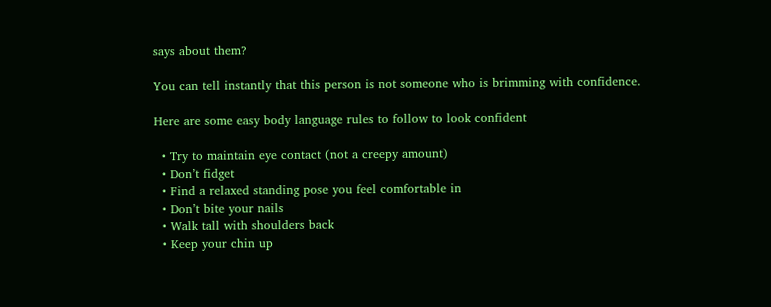says about them?

You can tell instantly that this person is not someone who is brimming with confidence.

Here are some easy body language rules to follow to look confident

  • Try to maintain eye contact (not a creepy amount)
  • Don’t fidget
  • Find a relaxed standing pose you feel comfortable in
  • Don’t bite your nails
  • Walk tall with shoulders back
  • Keep your chin up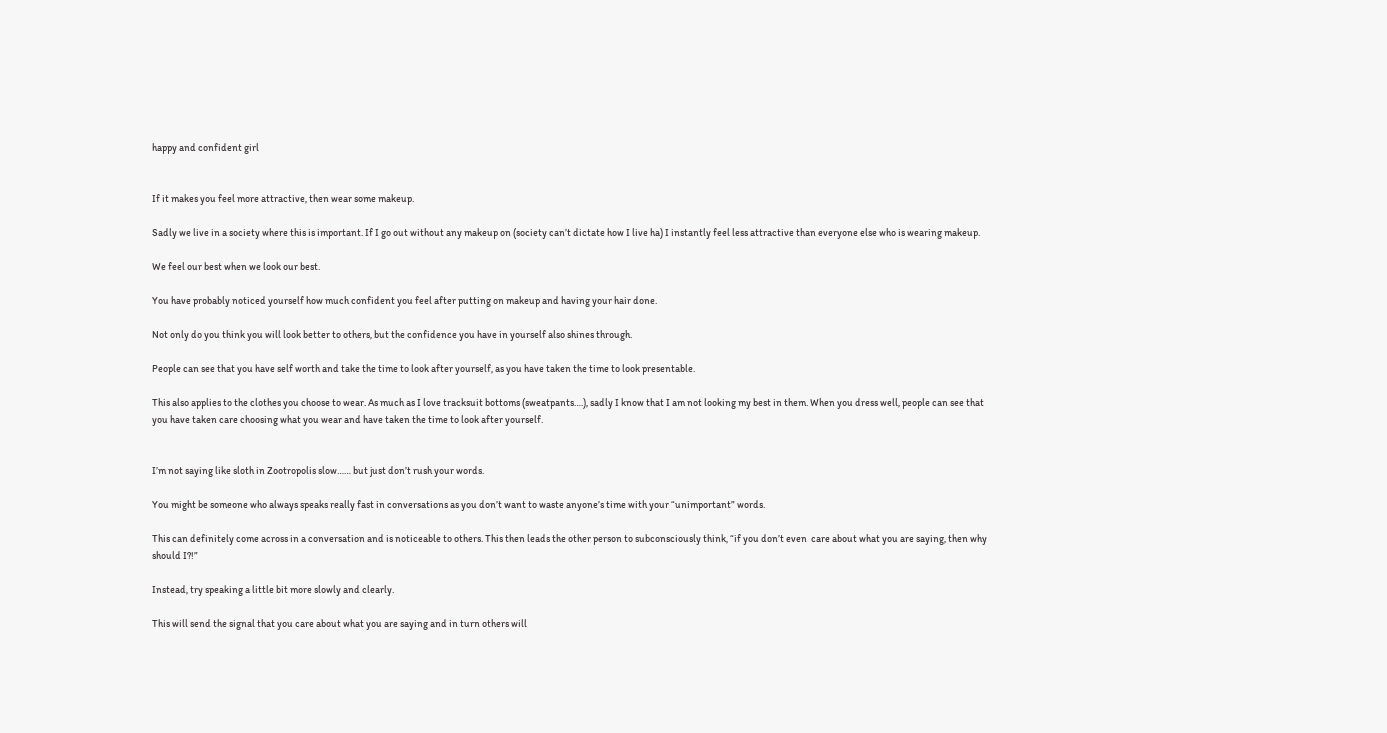happy and confident girl


If it makes you feel more attractive, then wear some makeup.

Sadly we live in a society where this is important. If I go out without any makeup on (society can’t dictate how I live ha) I instantly feel less attractive than everyone else who is wearing makeup.

We feel our best when we look our best.

You have probably noticed yourself how much confident you feel after putting on makeup and having your hair done.

Not only do you think you will look better to others, but the confidence you have in yourself also shines through.

People can see that you have self worth and take the time to look after yourself, as you have taken the time to look presentable.

This also applies to the clothes you choose to wear. As much as I love tracksuit bottoms (sweatpants….), sadly I know that I am not looking my best in them. When you dress well, people can see that you have taken care choosing what you wear and have taken the time to look after yourself.


I’m not saying like sloth in Zootropolis slow…… but just don’t rush your words.

You might be someone who always speaks really fast in conversations as you don’t want to waste anyone’s time with your “unimportant” words.

This can definitely come across in a conversation and is noticeable to others. This then leads the other person to subconsciously think, “if you don’t even  care about what you are saying, then why should I?!”

Instead, try speaking a little bit more slowly and clearly.

This will send the signal that you care about what you are saying and in turn others will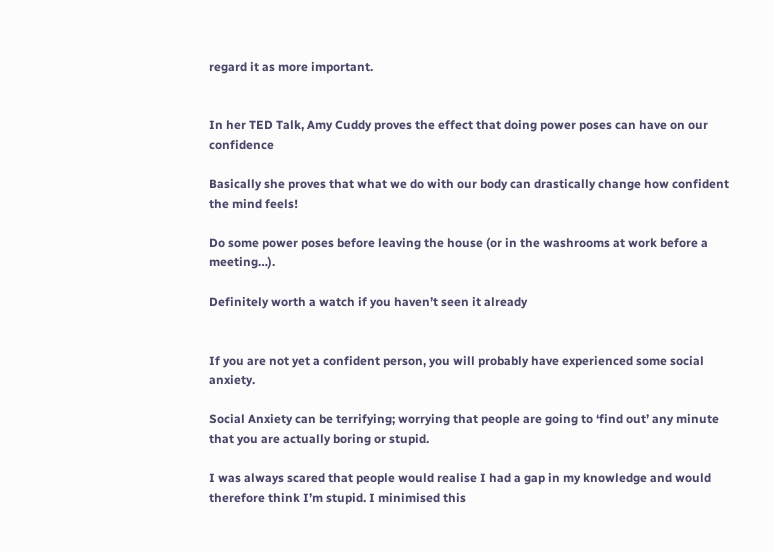regard it as more important.


In her TED Talk, Amy Cuddy proves the effect that doing power poses can have on our confidence

Basically she proves that what we do with our body can drastically change how confident the mind feels!

Do some power poses before leaving the house (or in the washrooms at work before a meeting…).

Definitely worth a watch if you haven’t seen it already


If you are not yet a confident person, you will probably have experienced some social anxiety.

Social Anxiety can be terrifying; worrying that people are going to ‘find out’ any minute that you are actually boring or stupid.

I was always scared that people would realise I had a gap in my knowledge and would therefore think I’m stupid. I minimised this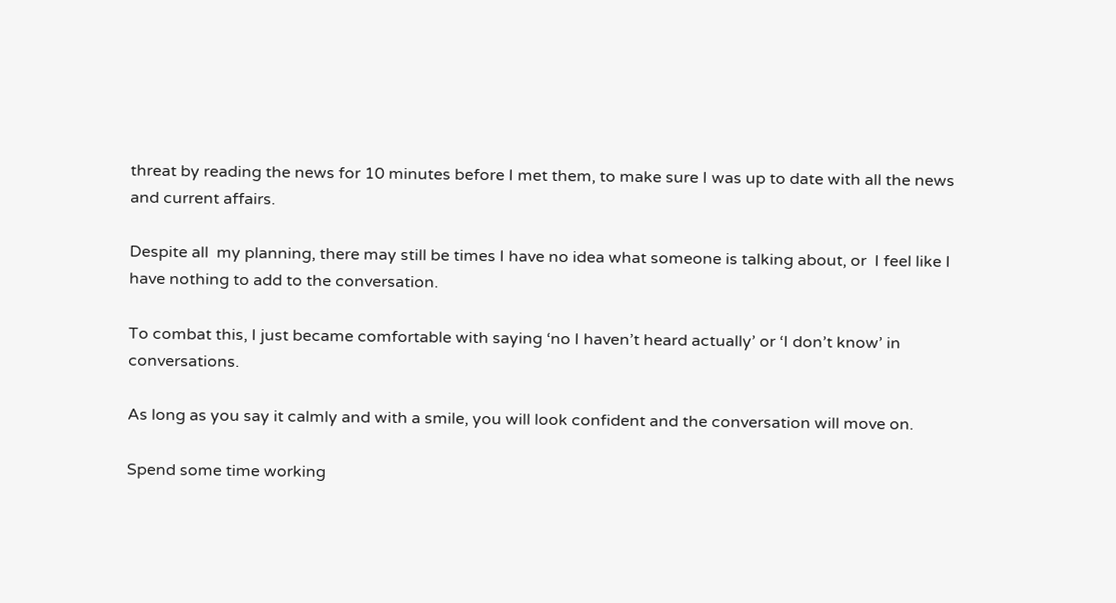threat by reading the news for 10 minutes before I met them, to make sure I was up to date with all the news and current affairs.

Despite all  my planning, there may still be times I have no idea what someone is talking about, or  I feel like I have nothing to add to the conversation.

To combat this, I just became comfortable with saying ‘no I haven’t heard actually’ or ‘I don’t know’ in conversations.

As long as you say it calmly and with a smile, you will look confident and the conversation will move on.

Spend some time working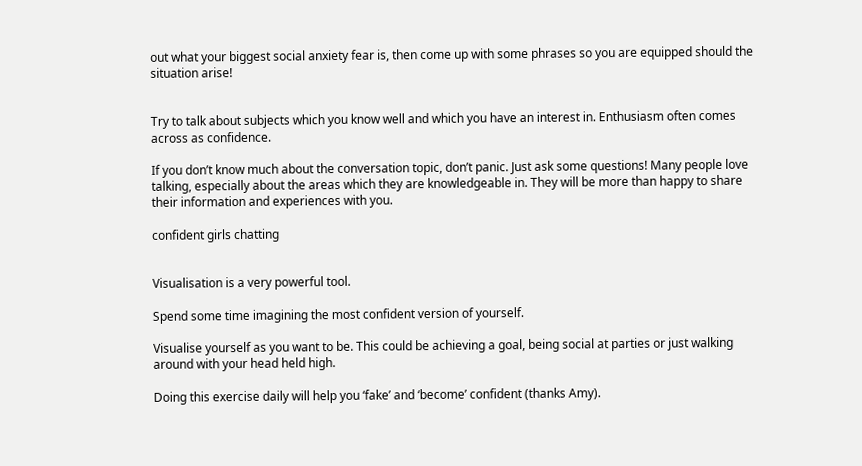out what your biggest social anxiety fear is, then come up with some phrases so you are equipped should the situation arise!


Try to talk about subjects which you know well and which you have an interest in. Enthusiasm often comes across as confidence.

If you don’t know much about the conversation topic, don’t panic. Just ask some questions! Many people love talking, especially about the areas which they are knowledgeable in. They will be more than happy to share their information and experiences with you.

confident girls chatting


Visualisation is a very powerful tool.

Spend some time imagining the most confident version of yourself.

Visualise yourself as you want to be. This could be achieving a goal, being social at parties or just walking around with your head held high.

Doing this exercise daily will help you ‘fake’ and ‘become’ confident (thanks Amy).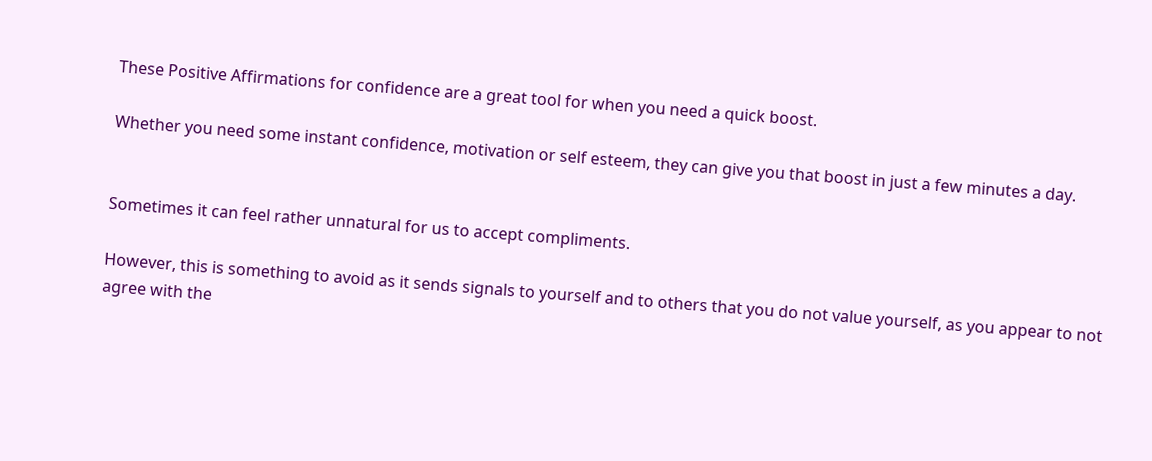These Positive Affirmations for confidence are a great tool for when you need a quick boost.

Whether you need some instant confidence, motivation or self esteem, they can give you that boost in just a few minutes a day.


Sometimes it can feel rather unnatural for us to accept compliments.

However, this is something to avoid as it sends signals to yourself and to others that you do not value yourself, as you appear to not agree with the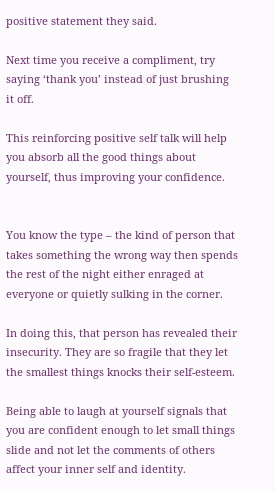positive statement they said.

Next time you receive a compliment, try saying ‘thank you’ instead of just brushing it off.

This reinforcing positive self talk will help you absorb all the good things about yourself, thus improving your confidence.


You know the type – the kind of person that takes something the wrong way then spends the rest of the night either enraged at everyone or quietly sulking in the corner.

In doing this, that person has revealed their insecurity. They are so fragile that they let the smallest things knocks their self-esteem.

Being able to laugh at yourself signals that you are confident enough to let small things slide and not let the comments of others affect your inner self and identity.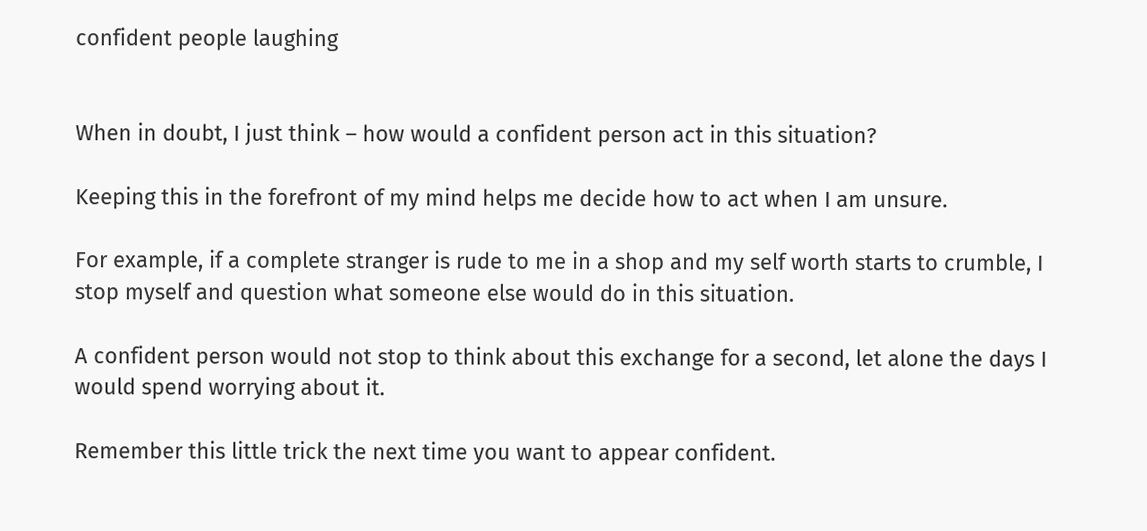confident people laughing


When in doubt, I just think – how would a confident person act in this situation?

Keeping this in the forefront of my mind helps me decide how to act when I am unsure.

For example, if a complete stranger is rude to me in a shop and my self worth starts to crumble, I stop myself and question what someone else would do in this situation.

A confident person would not stop to think about this exchange for a second, let alone the days I would spend worrying about it.

Remember this little trick the next time you want to appear confident.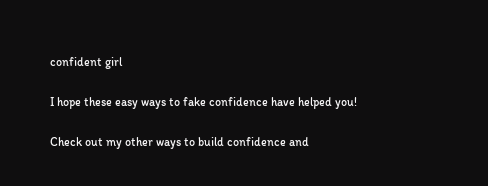confident girl

I hope these easy ways to fake confidence have helped you!

Check out my other ways to build confidence and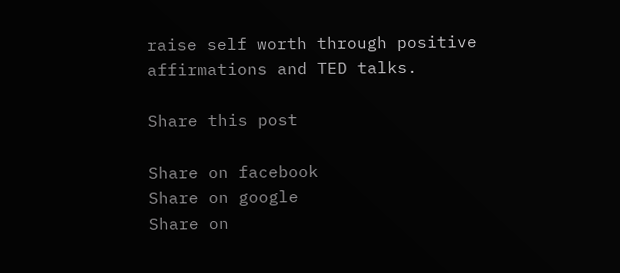raise self worth through positive affirmations and TED talks.

Share this post

Share on facebook
Share on google
Share on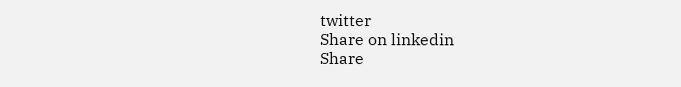twitter
Share on linkedin
Share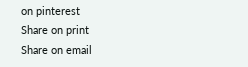on pinterest
Share on print
Share on email